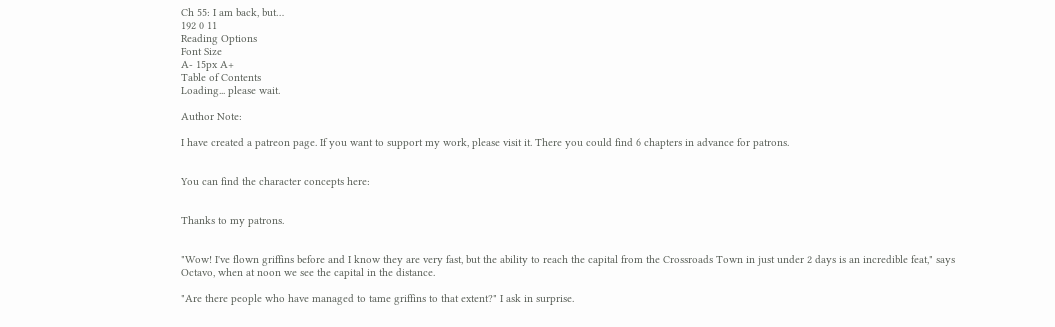Ch 55: I am back, but…
192 0 11
Reading Options
Font Size
A- 15px A+
Table of Contents
Loading... please wait.

Author Note:

I have created a patreon page. If you want to support my work, please visit it. There you could find 6 chapters in advance for patrons.


You can find the character concepts here:


Thanks to my patrons.


"Wow! I've flown griffins before and I know they are very fast, but the ability to reach the capital from the Crossroads Town in just under 2 days is an incredible feat," says Octavo, when at noon we see the capital in the distance.

"Are there people who have managed to tame griffins to that extent?" I ask in surprise.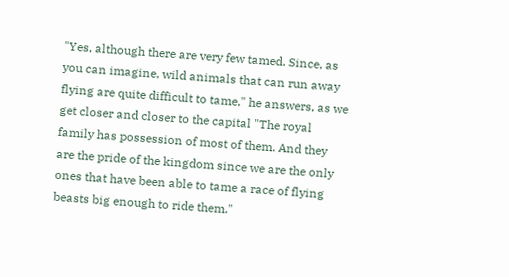"Yes, although there are very few tamed. Since, as you can imagine, wild animals that can run away flying are quite difficult to tame," he answers, as we get closer and closer to the capital "The royal family has possession of most of them. And they are the pride of the kingdom since we are the only ones that have been able to tame a race of flying beasts big enough to ride them."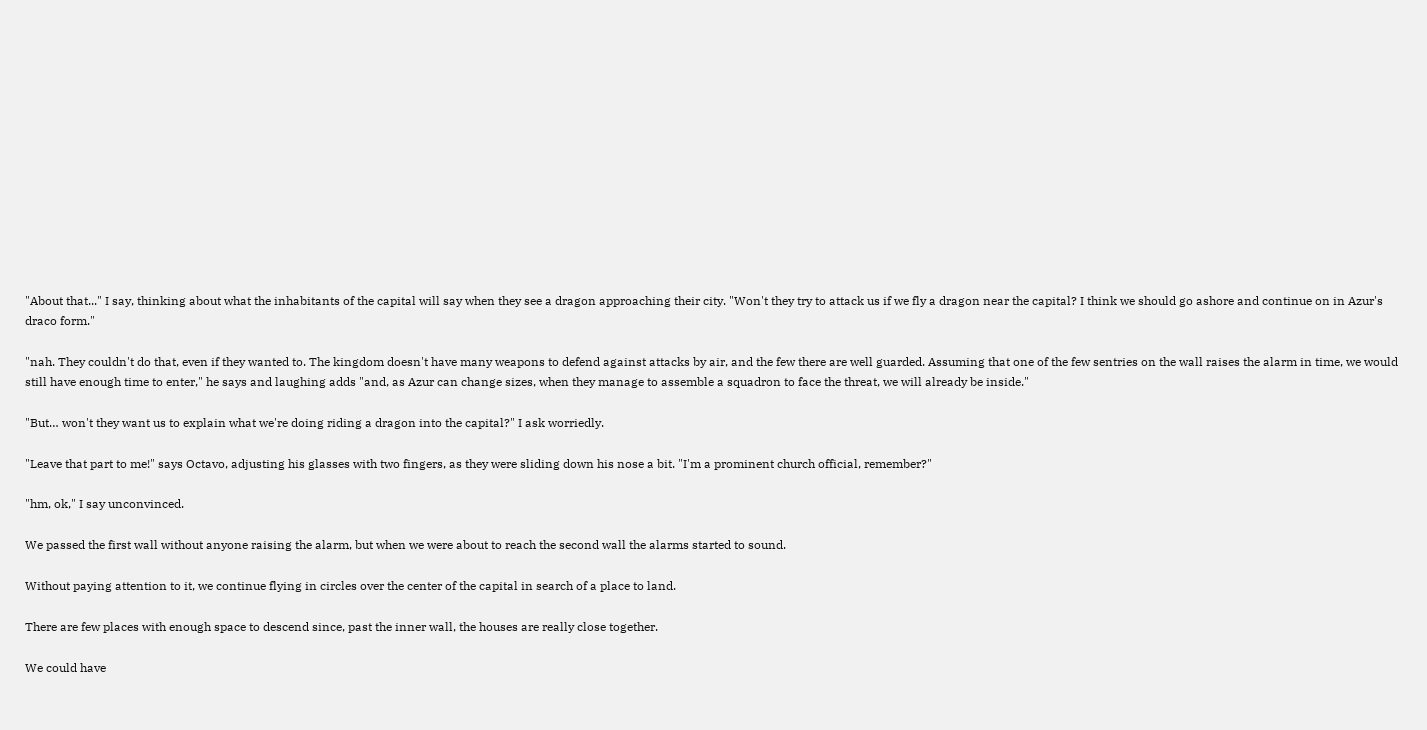"About that..." I say, thinking about what the inhabitants of the capital will say when they see a dragon approaching their city. "Won't they try to attack us if we fly a dragon near the capital? I think we should go ashore and continue on in Azur's draco form."

"nah. They couldn't do that, even if they wanted to. The kingdom doesn't have many weapons to defend against attacks by air, and the few there are well guarded. Assuming that one of the few sentries on the wall raises the alarm in time, we would still have enough time to enter," he says and laughing adds "and, as Azur can change sizes, when they manage to assemble a squadron to face the threat, we will already be inside."

"But… won't they want us to explain what we're doing riding a dragon into the capital?" I ask worriedly.

"Leave that part to me!" says Octavo, adjusting his glasses with two fingers, as they were sliding down his nose a bit. "I'm a prominent church official, remember?"

"hm, ok," I say unconvinced.

We passed the first wall without anyone raising the alarm, but when we were about to reach the second wall the alarms started to sound.

Without paying attention to it, we continue flying in circles over the center of the capital in search of a place to land.

There are few places with enough space to descend since, past the inner wall, the houses are really close together.

We could have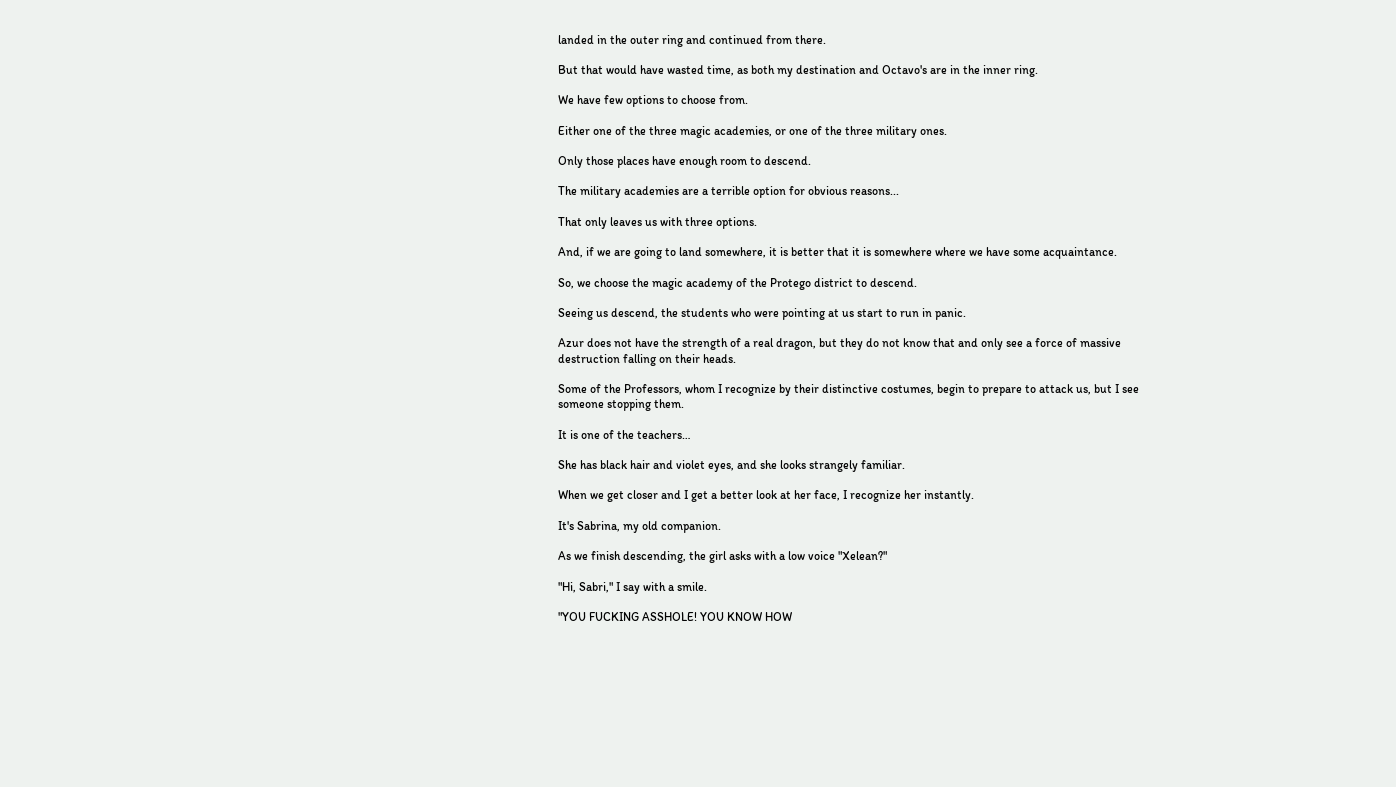landed in the outer ring and continued from there.

But that would have wasted time, as both my destination and Octavo's are in the inner ring.

We have few options to choose from.

Either one of the three magic academies, or one of the three military ones.

Only those places have enough room to descend.

The military academies are a terrible option for obvious reasons...

That only leaves us with three options.

And, if we are going to land somewhere, it is better that it is somewhere where we have some acquaintance.

So, we choose the magic academy of the Protego district to descend.

Seeing us descend, the students who were pointing at us start to run in panic.

Azur does not have the strength of a real dragon, but they do not know that and only see a force of massive destruction falling on their heads.

Some of the Professors, whom I recognize by their distinctive costumes, begin to prepare to attack us, but I see someone stopping them.

It is one of the teachers…

She has black hair and violet eyes, and she looks strangely familiar.

When we get closer and I get a better look at her face, I recognize her instantly.

It's Sabrina, my old companion.

As we finish descending, the girl asks with a low voice "Xelean?"

"Hi, Sabri," I say with a smile.

"YOU FUCKING ASSHOLE! YOU KNOW HOW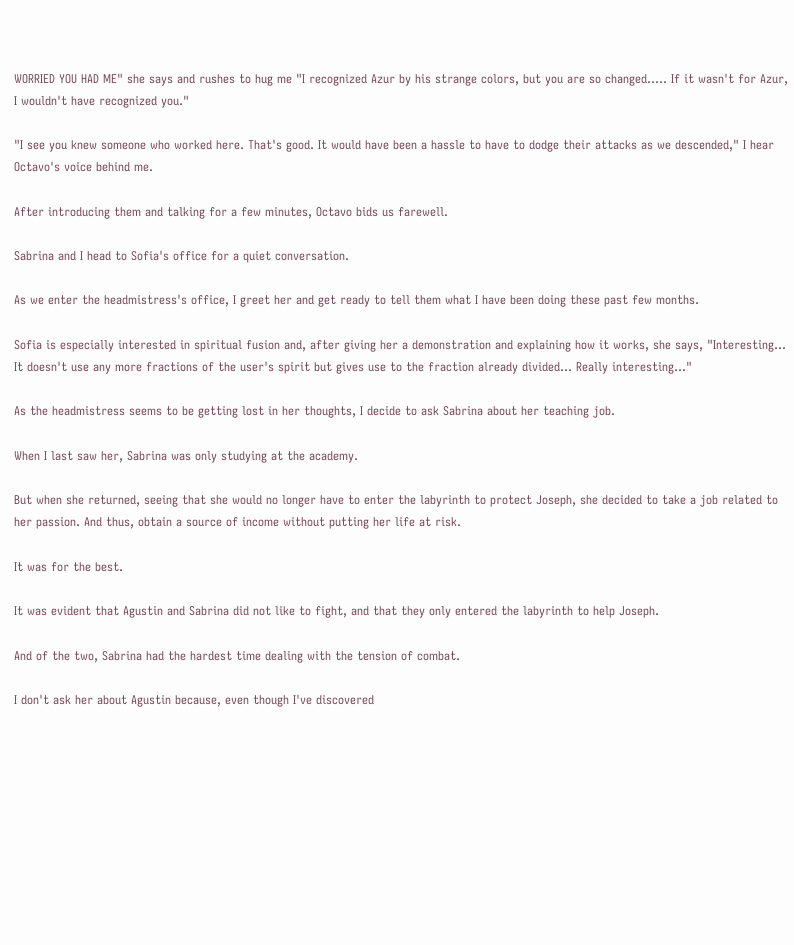WORRIED YOU HAD ME" she says and rushes to hug me "I recognized Azur by his strange colors, but you are so changed..... If it wasn't for Azur, I wouldn't have recognized you."

"I see you knew someone who worked here. That's good. It would have been a hassle to have to dodge their attacks as we descended," I hear Octavo's voice behind me.

After introducing them and talking for a few minutes, Octavo bids us farewell.

Sabrina and I head to Sofia's office for a quiet conversation.

As we enter the headmistress's office, I greet her and get ready to tell them what I have been doing these past few months.

Sofia is especially interested in spiritual fusion and, after giving her a demonstration and explaining how it works, she says, "Interesting... It doesn't use any more fractions of the user's spirit but gives use to the fraction already divided... Really interesting..."

As the headmistress seems to be getting lost in her thoughts, I decide to ask Sabrina about her teaching job.

When I last saw her, Sabrina was only studying at the academy.

But when she returned, seeing that she would no longer have to enter the labyrinth to protect Joseph, she decided to take a job related to her passion. And thus, obtain a source of income without putting her life at risk.

It was for the best.

It was evident that Agustin and Sabrina did not like to fight, and that they only entered the labyrinth to help Joseph.

And of the two, Sabrina had the hardest time dealing with the tension of combat.

I don't ask her about Agustin because, even though I've discovered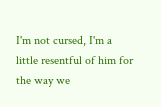I'm not cursed, I'm a little resentful of him for the way we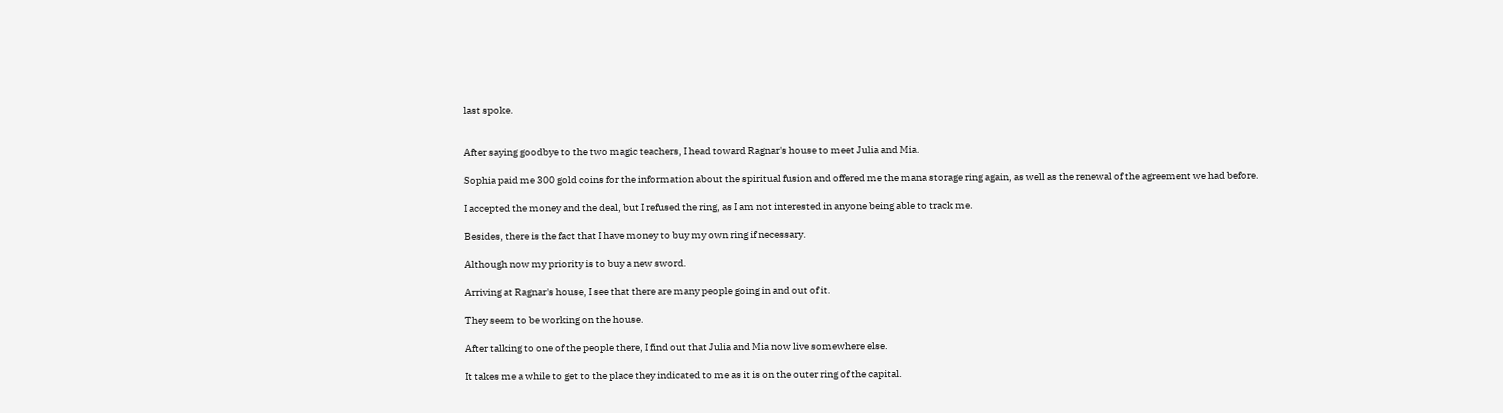last spoke.


After saying goodbye to the two magic teachers, I head toward Ragnar's house to meet Julia and Mia.

Sophia paid me 300 gold coins for the information about the spiritual fusion and offered me the mana storage ring again, as well as the renewal of the agreement we had before.

I accepted the money and the deal, but I refused the ring, as I am not interested in anyone being able to track me.

Besides, there is the fact that I have money to buy my own ring if necessary.

Although now my priority is to buy a new sword.

Arriving at Ragnar's house, I see that there are many people going in and out of it.

They seem to be working on the house.

After talking to one of the people there, I find out that Julia and Mia now live somewhere else.

It takes me a while to get to the place they indicated to me as it is on the outer ring of the capital.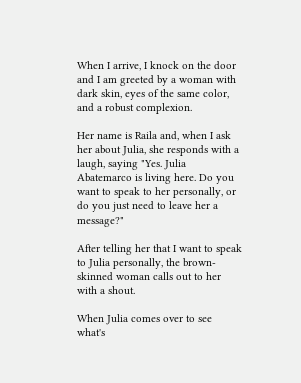When I arrive, I knock on the door and I am greeted by a woman with dark skin, eyes of the same color, and a robust complexion.

Her name is Raila and, when I ask her about Julia, she responds with a laugh, saying "Yes. Julia Abatemarco is living here. Do you want to speak to her personally, or do you just need to leave her a message?"

After telling her that I want to speak to Julia personally, the brown-skinned woman calls out to her with a shout.

When Julia comes over to see what's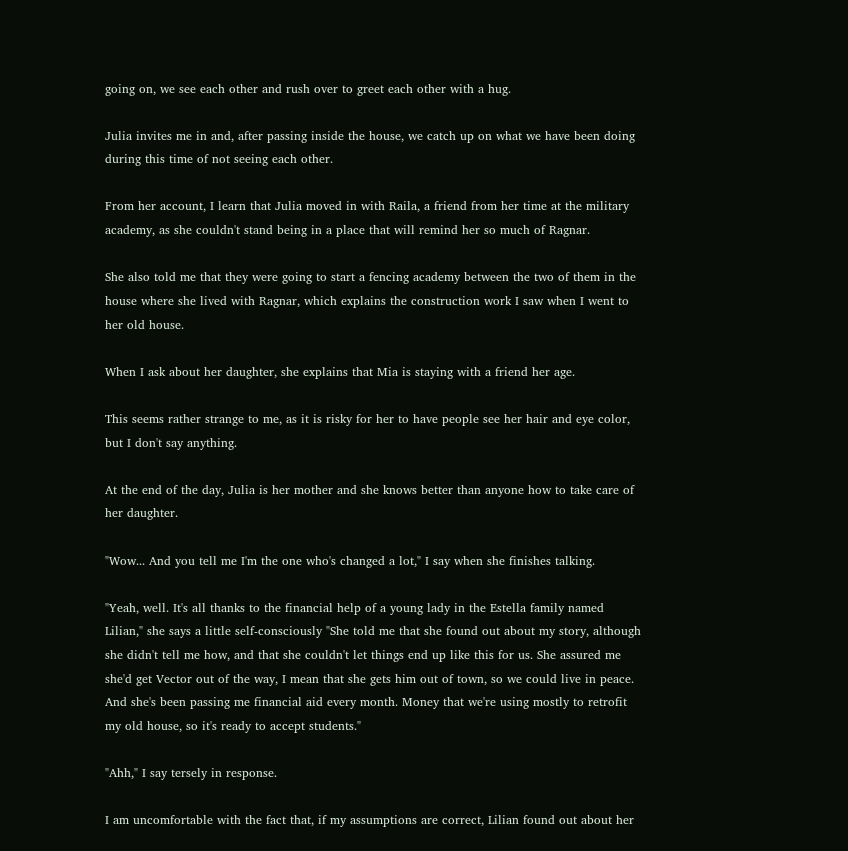going on, we see each other and rush over to greet each other with a hug.

Julia invites me in and, after passing inside the house, we catch up on what we have been doing during this time of not seeing each other.

From her account, I learn that Julia moved in with Raila, a friend from her time at the military academy, as she couldn't stand being in a place that will remind her so much of Ragnar.

She also told me that they were going to start a fencing academy between the two of them in the house where she lived with Ragnar, which explains the construction work I saw when I went to her old house.

When I ask about her daughter, she explains that Mia is staying with a friend her age.

This seems rather strange to me, as it is risky for her to have people see her hair and eye color, but I don't say anything.

At the end of the day, Julia is her mother and she knows better than anyone how to take care of her daughter.

"Wow... And you tell me I'm the one who's changed a lot," I say when she finishes talking.

"Yeah, well. It's all thanks to the financial help of a young lady in the Estella family named Lilian," she says a little self-consciously "She told me that she found out about my story, although she didn't tell me how, and that she couldn't let things end up like this for us. She assured me she'd get Vector out of the way, I mean that she gets him out of town, so we could live in peace. And she's been passing me financial aid every month. Money that we're using mostly to retrofit my old house, so it's ready to accept students."

"Ahh," I say tersely in response.

I am uncomfortable with the fact that, if my assumptions are correct, Lilian found out about her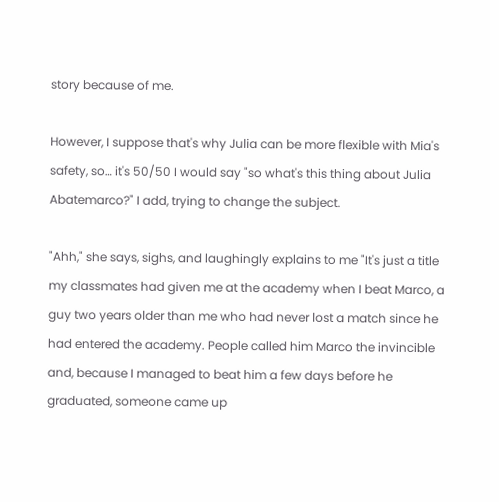story because of me.

However, I suppose that's why Julia can be more flexible with Mia's safety, so… it's 50/50 I would say "so what's this thing about Julia Abatemarco?" I add, trying to change the subject.

"Ahh," she says, sighs, and laughingly explains to me "It's just a title my classmates had given me at the academy when I beat Marco, a guy two years older than me who had never lost a match since he had entered the academy. People called him Marco the invincible and, because I managed to beat him a few days before he graduated, someone came up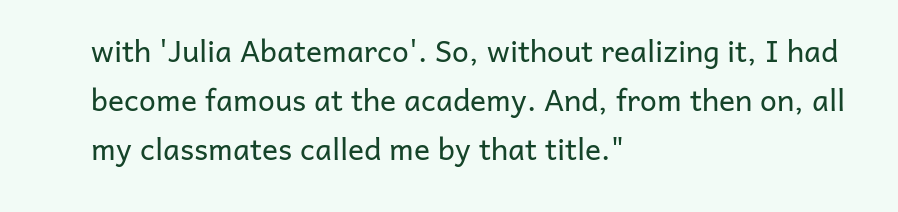with 'Julia Abatemarco'. So, without realizing it, I had become famous at the academy. And, from then on, all my classmates called me by that title."